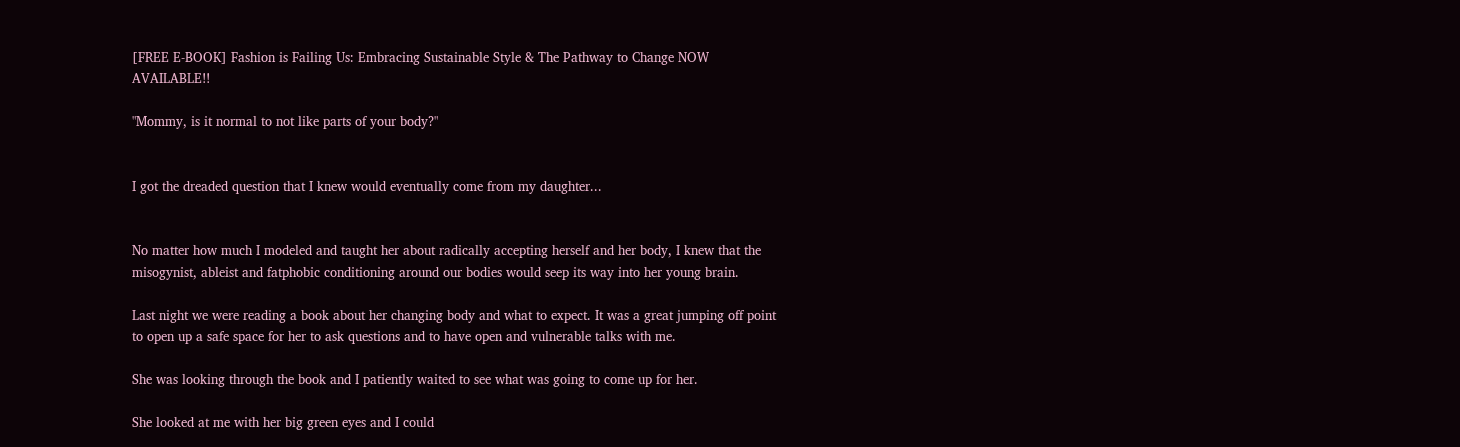[FREE E-BOOK] Fashion is Failing Us: Embracing Sustainable Style & The Pathway to Change NOW AVAILABLE!!

"Mommy, is it normal to not like parts of your body?"


I got the dreaded question that I knew would eventually come from my daughter...


No matter how much I modeled and taught her about radically accepting herself and her body, I knew that the misogynist, ableist and fatphobic conditioning around our bodies would seep its way into her young brain.

Last night we were reading a book about her changing body and what to expect. It was a great jumping off point to open up a safe space for her to ask questions and to have open and vulnerable talks with me.

She was looking through the book and I patiently waited to see what was going to come up for her.

She looked at me with her big green eyes and I could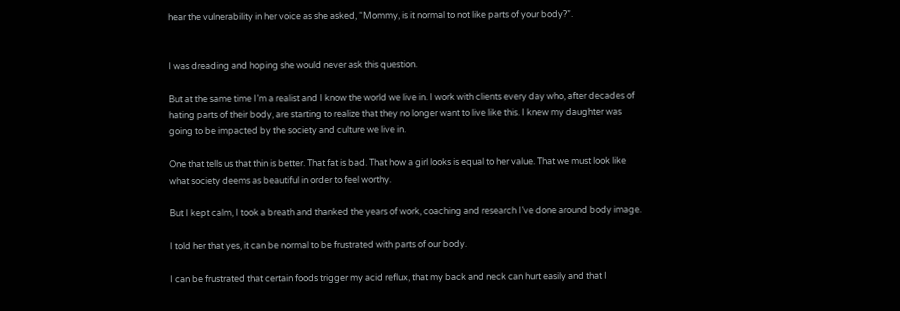hear the vulnerability in her voice as she asked, “Mommy, is it normal to not like parts of your body?”.


I was dreading and hoping she would never ask this question.

But at the same time I’m a realist and I know the world we live in. I work with clients every day who, after decades of hating parts of their body, are starting to realize that they no longer want to live like this. I knew my daughter was going to be impacted by the society and culture we live in.

One that tells us that thin is better. That fat is bad. That how a girl looks is equal to her value. That we must look like what society deems as beautiful in order to feel worthy.

But I kept calm, I took a breath and thanked the years of work, coaching and research I’ve done around body image.

I told her that yes, it can be normal to be frustrated with parts of our body.

I can be frustrated that certain foods trigger my acid reflux, that my back and neck can hurt easily and that I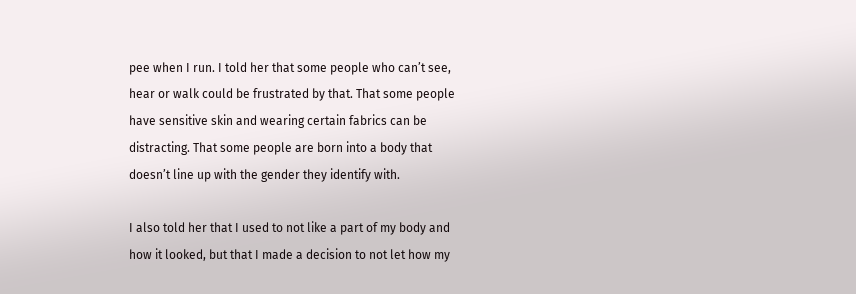pee when I run. I told her that some people who can’t see, hear or walk could be frustrated by that. That some people have sensitive skin and wearing certain fabrics can be distracting. That some people are born into a body that doesn’t line up with the gender they identify with.

I also told her that I used to not like a part of my body and how it looked, but that I made a decision to not let how my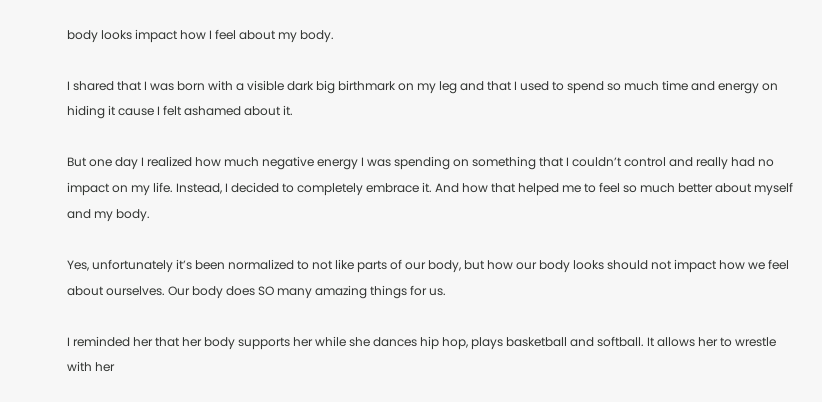body looks impact how I feel about my body.

I shared that I was born with a visible dark big birthmark on my leg and that I used to spend so much time and energy on hiding it cause I felt ashamed about it.

But one day I realized how much negative energy I was spending on something that I couldn’t control and really had no impact on my life. Instead, I decided to completely embrace it. And how that helped me to feel so much better about myself and my body.

Yes, unfortunately it’s been normalized to not like parts of our body, but how our body looks should not impact how we feel about ourselves. Our body does SO many amazing things for us.

I reminded her that her body supports her while she dances hip hop, plays basketball and softball. It allows her to wrestle with her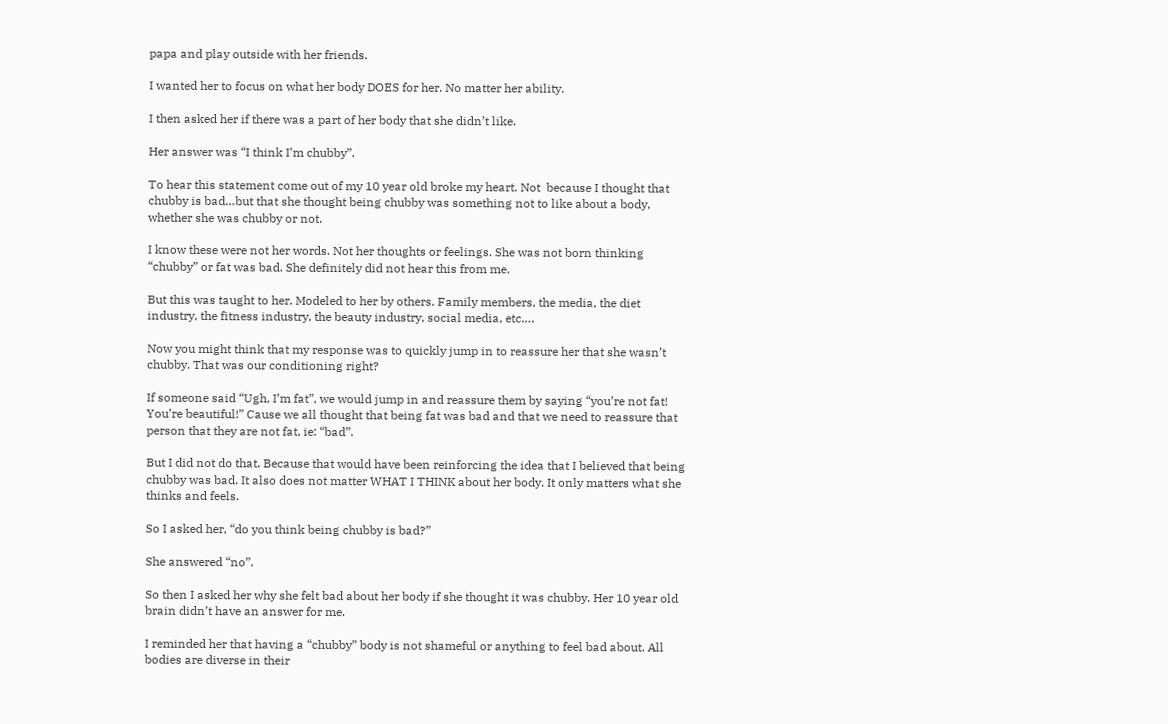papa and play outside with her friends.

I wanted her to focus on what her body DOES for her. No matter her ability.

I then asked her if there was a part of her body that she didn’t like.

Her answer was “I think I’m chubby”.

To hear this statement come out of my 10 year old broke my heart. Not  because I thought that chubby is bad…but that she thought being chubby was something not to like about a body, whether she was chubby or not.

I know these were not her words. Not her thoughts or feelings. She was not born thinking “chubby” or fat was bad. She definitely did not hear this from me.

But this was taught to her. Modeled to her by others. Family members, the media, the diet industry, the fitness industry, the beauty industry, social media, etc….

Now you might think that my response was to quickly jump in to reassure her that she wasn’t chubby. That was our conditioning right?

If someone said “Ugh, I’m fat”, we would jump in and reassure them by saying “you’re not fat! You’re beautiful!” Cause we all thought that being fat was bad and that we need to reassure that person that they are not fat, ie: “bad”.

But I did not do that. Because that would have been reinforcing the idea that I believed that being chubby was bad. It also does not matter WHAT I THINK about her body. It only matters what she thinks and feels.

So I asked her, “do you think being chubby is bad?”

She answered “no”.

So then I asked her why she felt bad about her body if she thought it was chubby. Her 10 year old brain didn’t have an answer for me.

I reminded her that having a “chubby” body is not shameful or anything to feel bad about. All bodies are diverse in their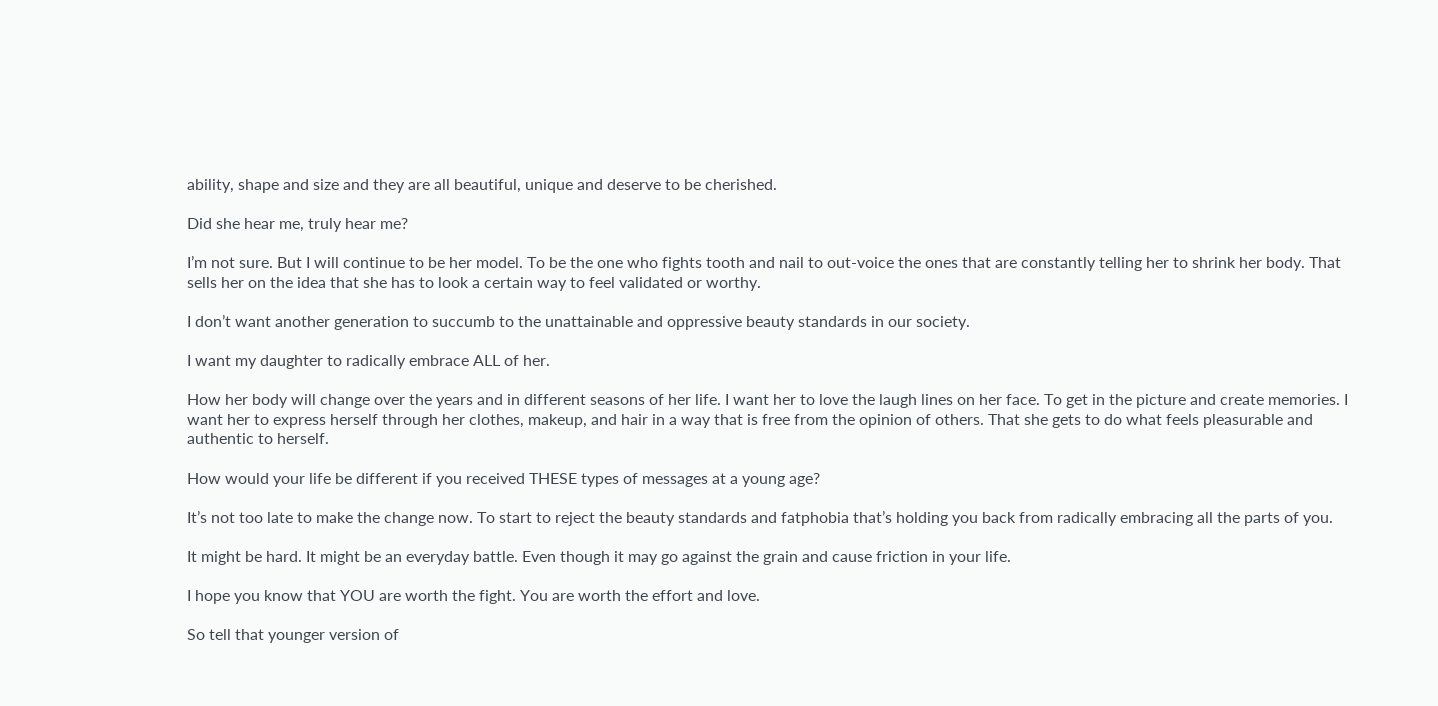ability, shape and size and they are all beautiful, unique and deserve to be cherished.

Did she hear me, truly hear me?

I’m not sure. But I will continue to be her model. To be the one who fights tooth and nail to out-voice the ones that are constantly telling her to shrink her body. That sells her on the idea that she has to look a certain way to feel validated or worthy.

I don’t want another generation to succumb to the unattainable and oppressive beauty standards in our society.

I want my daughter to radically embrace ALL of her.

How her body will change over the years and in different seasons of her life. I want her to love the laugh lines on her face. To get in the picture and create memories. I want her to express herself through her clothes, makeup, and hair in a way that is free from the opinion of others. That she gets to do what feels pleasurable and authentic to herself.

How would your life be different if you received THESE types of messages at a young age?

It’s not too late to make the change now. To start to reject the beauty standards and fatphobia that’s holding you back from radically embracing all the parts of you.

It might be hard. It might be an everyday battle. Even though it may go against the grain and cause friction in your life.

I hope you know that YOU are worth the fight. You are worth the effort and love.

So tell that younger version of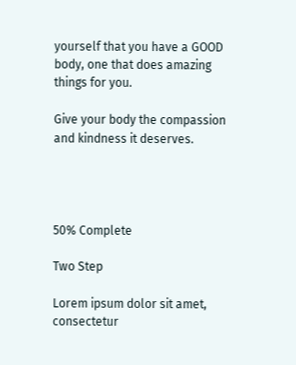yourself that you have a GOOD body, one that does amazing things for you.

Give your body the compassion and kindness it deserves.




50% Complete

Two Step

Lorem ipsum dolor sit amet, consectetur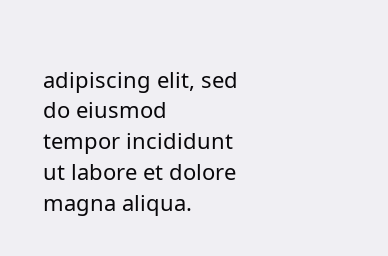adipiscing elit, sed do eiusmod tempor incididunt ut labore et dolore magna aliqua.